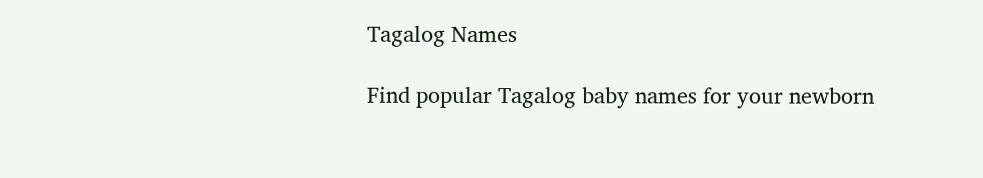Tagalog Names

Find popular Tagalog baby names for your newborn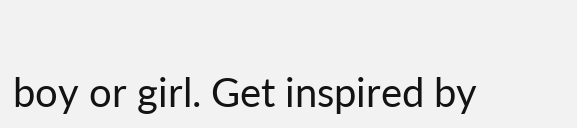boy or girl. Get inspired by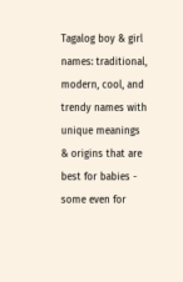Tagalog boy & girl names: traditional, modern, cool, and trendy names with unique meanings & origins that are best for babies - some even for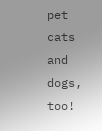pet cats and dogs, too!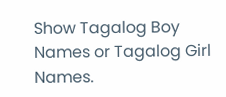Show Tagalog Boy Names or Tagalog Girl Names.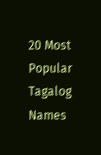20 Most Popular Tagalog Names